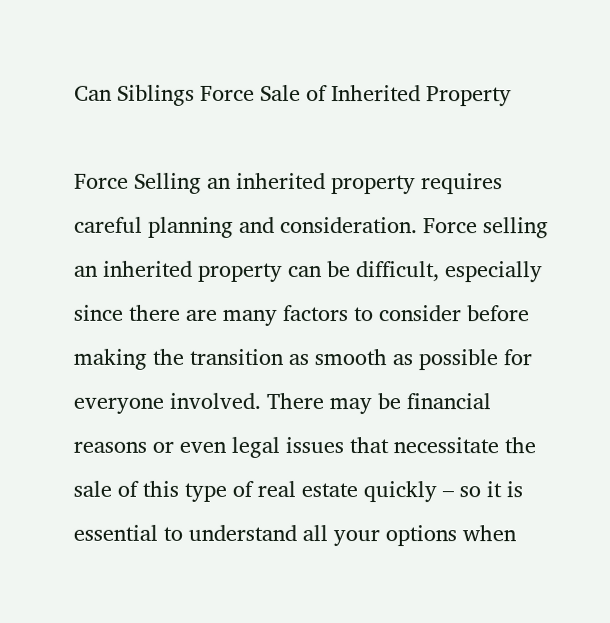Can Siblings Force Sale of Inherited Property

Force Selling an inherited property requires careful planning and consideration. Force selling an inherited property can be difficult, especially since there are many factors to consider before making the transition as smooth as possible for everyone involved. There may be financial reasons or even legal issues that necessitate the sale of this type of real estate quickly – so it is essential to understand all your options when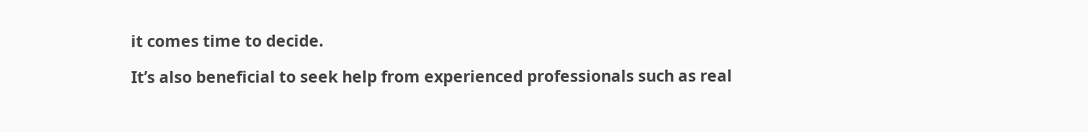it comes time to decide.

It’s also beneficial to seek help from experienced professionals such as real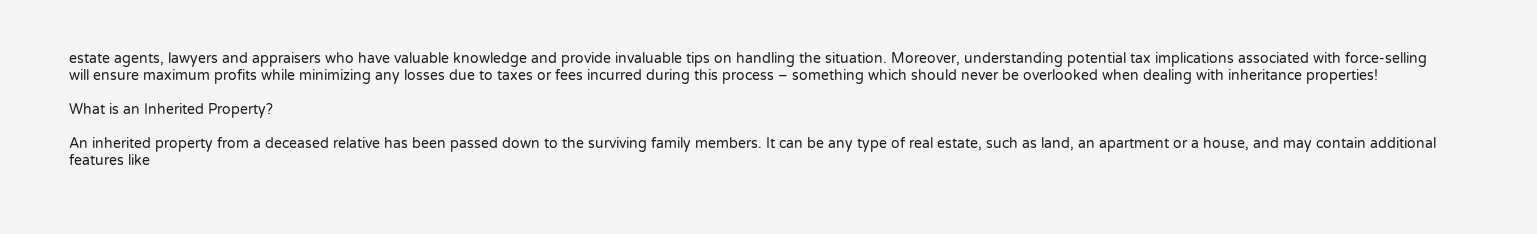estate agents, lawyers and appraisers who have valuable knowledge and provide invaluable tips on handling the situation. Moreover, understanding potential tax implications associated with force-selling will ensure maximum profits while minimizing any losses due to taxes or fees incurred during this process – something which should never be overlooked when dealing with inheritance properties!

What is an Inherited Property?

An inherited property from a deceased relative has been passed down to the surviving family members. It can be any type of real estate, such as land, an apartment or a house, and may contain additional features like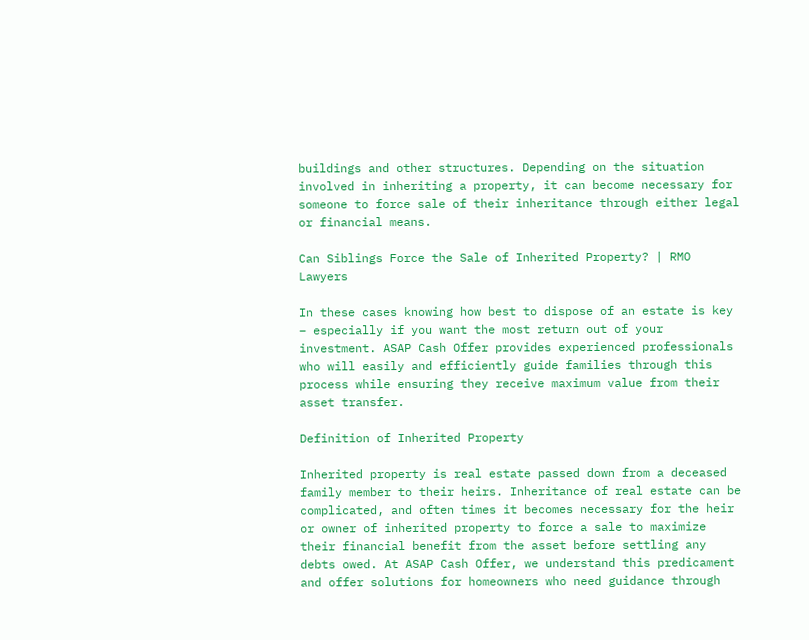buildings and other structures. Depending on the situation involved in inheriting a property, it can become necessary for someone to force sale of their inheritance through either legal or financial means.

Can Siblings Force the Sale of Inherited Property? | RMO Lawyers

In these cases knowing how best to dispose of an estate is key – especially if you want the most return out of your investment. ASAP Cash Offer provides experienced professionals who will easily and efficiently guide families through this process while ensuring they receive maximum value from their asset transfer.

Definition of Inherited Property

Inherited property is real estate passed down from a deceased family member to their heirs. Inheritance of real estate can be complicated, and often times it becomes necessary for the heir or owner of inherited property to force a sale to maximize their financial benefit from the asset before settling any debts owed. At ASAP Cash Offer, we understand this predicament and offer solutions for homeowners who need guidance through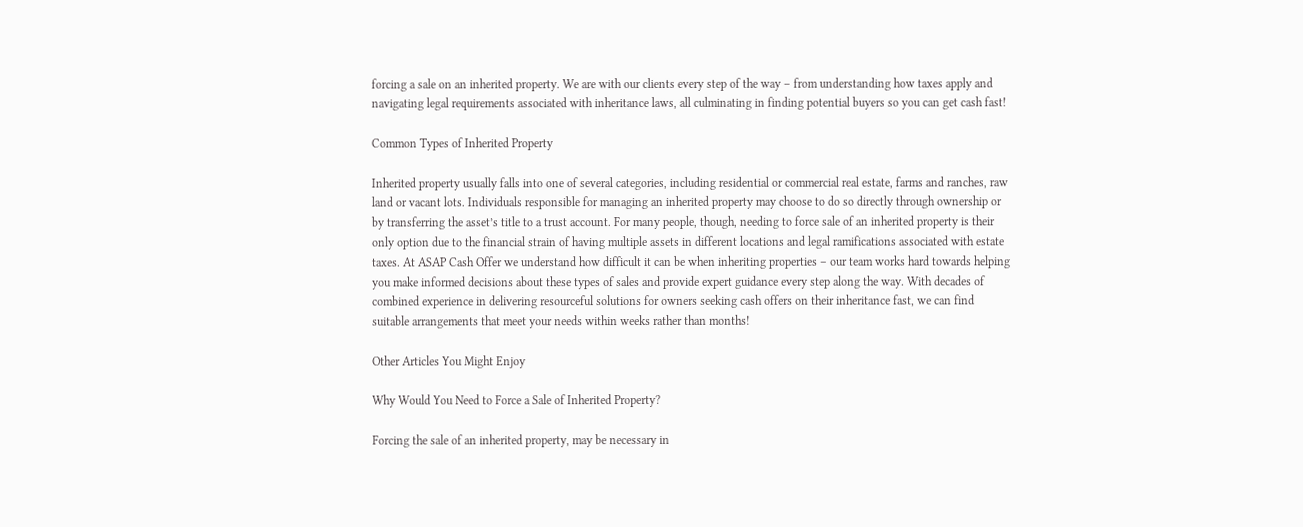forcing a sale on an inherited property. We are with our clients every step of the way – from understanding how taxes apply and navigating legal requirements associated with inheritance laws, all culminating in finding potential buyers so you can get cash fast!

Common Types of Inherited Property

Inherited property usually falls into one of several categories, including residential or commercial real estate, farms and ranches, raw land or vacant lots. Individuals responsible for managing an inherited property may choose to do so directly through ownership or by transferring the asset’s title to a trust account. For many people, though, needing to force sale of an inherited property is their only option due to the financial strain of having multiple assets in different locations and legal ramifications associated with estate taxes. At ASAP Cash Offer we understand how difficult it can be when inheriting properties – our team works hard towards helping you make informed decisions about these types of sales and provide expert guidance every step along the way. With decades of combined experience in delivering resourceful solutions for owners seeking cash offers on their inheritance fast, we can find suitable arrangements that meet your needs within weeks rather than months!

Other Articles You Might Enjoy

Why Would You Need to Force a Sale of Inherited Property?

Forcing the sale of an inherited property, may be necessary in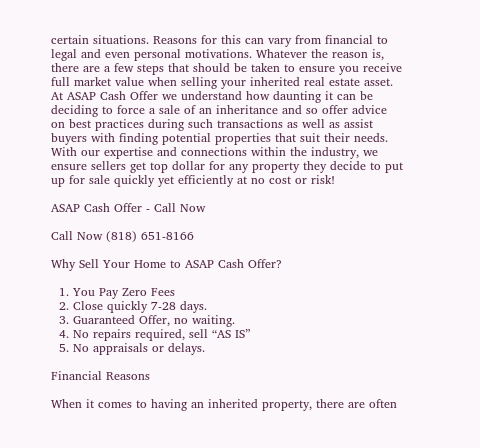certain situations. Reasons for this can vary from financial to legal and even personal motivations. Whatever the reason is, there are a few steps that should be taken to ensure you receive full market value when selling your inherited real estate asset. At ASAP Cash Offer we understand how daunting it can be deciding to force a sale of an inheritance and so offer advice on best practices during such transactions as well as assist buyers with finding potential properties that suit their needs. With our expertise and connections within the industry, we ensure sellers get top dollar for any property they decide to put up for sale quickly yet efficiently at no cost or risk!

ASAP Cash Offer - Call Now

Call Now (818) 651-8166

Why Sell Your Home to ASAP Cash Offer?

  1. You Pay Zero Fees
  2. Close quickly 7-28 days.
  3. Guaranteed Offer, no waiting.
  4. No repairs required, sell “AS IS”
  5. No appraisals or delays.

Financial Reasons

When it comes to having an inherited property, there are often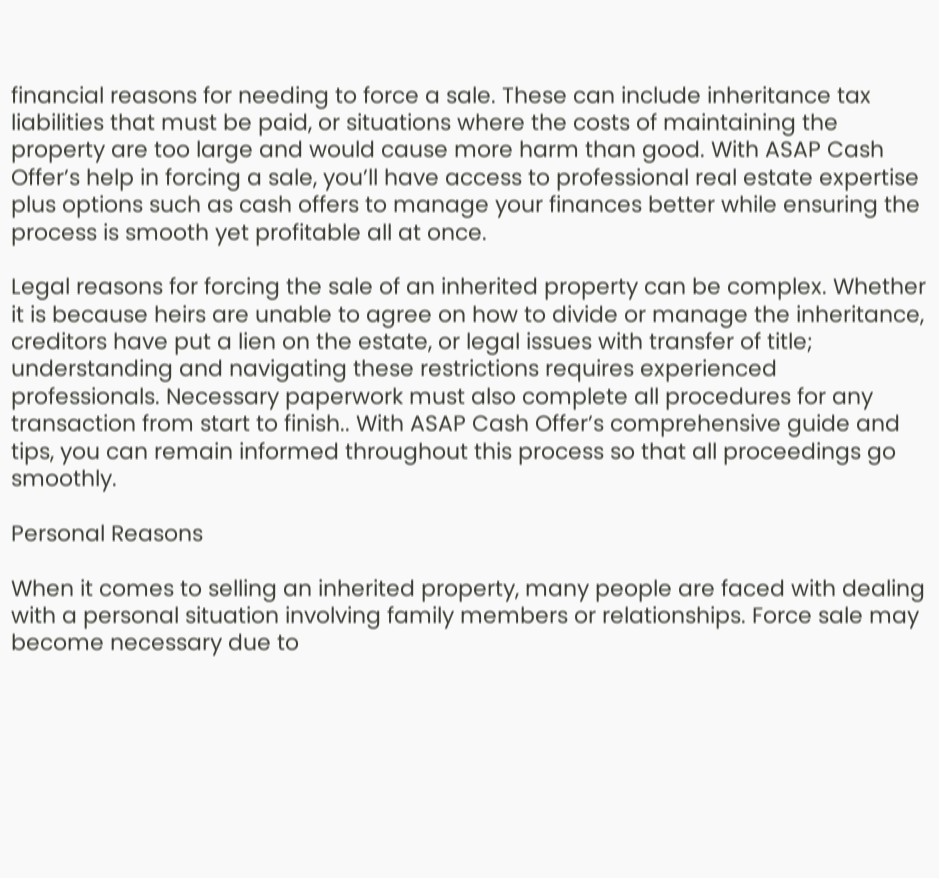financial reasons for needing to force a sale. These can include inheritance tax liabilities that must be paid, or situations where the costs of maintaining the property are too large and would cause more harm than good. With ASAP Cash Offer’s help in forcing a sale, you’ll have access to professional real estate expertise plus options such as cash offers to manage your finances better while ensuring the process is smooth yet profitable all at once.

Legal reasons for forcing the sale of an inherited property can be complex. Whether it is because heirs are unable to agree on how to divide or manage the inheritance, creditors have put a lien on the estate, or legal issues with transfer of title; understanding and navigating these restrictions requires experienced professionals. Necessary paperwork must also complete all procedures for any transaction from start to finish.. With ASAP Cash Offer’s comprehensive guide and tips, you can remain informed throughout this process so that all proceedings go smoothly.

Personal Reasons

When it comes to selling an inherited property, many people are faced with dealing with a personal situation involving family members or relationships. Force sale may become necessary due to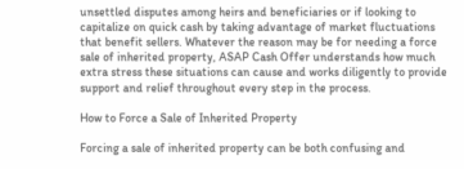unsettled disputes among heirs and beneficiaries or if looking to capitalize on quick cash by taking advantage of market fluctuations that benefit sellers. Whatever the reason may be for needing a force sale of inherited property, ASAP Cash Offer understands how much extra stress these situations can cause and works diligently to provide support and relief throughout every step in the process.

How to Force a Sale of Inherited Property

Forcing a sale of inherited property can be both confusing and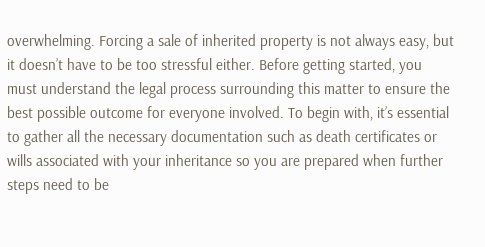overwhelming. Forcing a sale of inherited property is not always easy, but it doesn’t have to be too stressful either. Before getting started, you must understand the legal process surrounding this matter to ensure the best possible outcome for everyone involved. To begin with, it’s essential to gather all the necessary documentation such as death certificates or wills associated with your inheritance so you are prepared when further steps need to be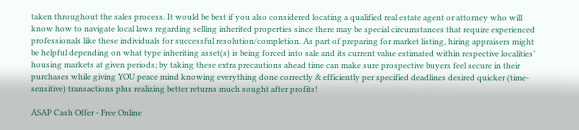taken throughout the sales process. It would be best if you also considered locating a qualified real estate agent or attorney who will know how to navigate local laws regarding selling inherited properties since there may be special circumstances that require experienced professionals like these individuals for successful resolution/completion. As part of preparing for market listing, hiring appraisers might be helpful depending on what type inheriting asset(s) is being forced into sale and its current value estimated within respective localities’ housing markets at given periods; by taking these extra precautions ahead time can make sure prospective buyers feel secure in their purchases while giving YOU peace mind knowing everything done correctly & efficiently per specified deadlines desired quicker (time-sensitive) transactions plus realizing better returns much sought after profits!

ASAP Cash Offer - Free Online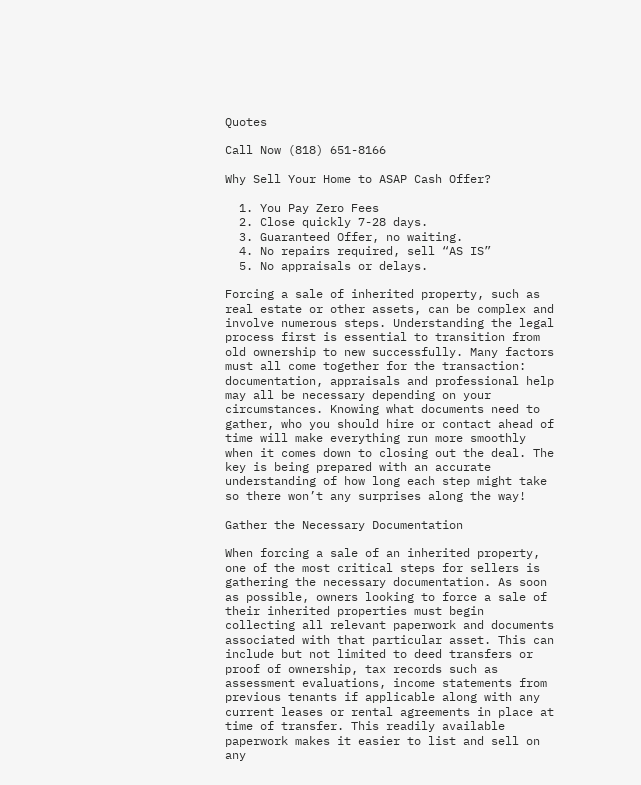Quotes

Call Now (818) 651-8166

Why Sell Your Home to ASAP Cash Offer?

  1. You Pay Zero Fees
  2. Close quickly 7-28 days.
  3. Guaranteed Offer, no waiting.
  4. No repairs required, sell “AS IS”
  5. No appraisals or delays.

Forcing a sale of inherited property, such as real estate or other assets, can be complex and involve numerous steps. Understanding the legal process first is essential to transition from old ownership to new successfully. Many factors must all come together for the transaction: documentation, appraisals and professional help may all be necessary depending on your circumstances. Knowing what documents need to gather, who you should hire or contact ahead of time will make everything run more smoothly when it comes down to closing out the deal. The key is being prepared with an accurate understanding of how long each step might take so there won’t any surprises along the way!

Gather the Necessary Documentation

When forcing a sale of an inherited property, one of the most critical steps for sellers is gathering the necessary documentation. As soon as possible, owners looking to force a sale of their inherited properties must begin collecting all relevant paperwork and documents associated with that particular asset. This can include but not limited to deed transfers or proof of ownership, tax records such as assessment evaluations, income statements from previous tenants if applicable along with any current leases or rental agreements in place at time of transfer. This readily available paperwork makes it easier to list and sell on any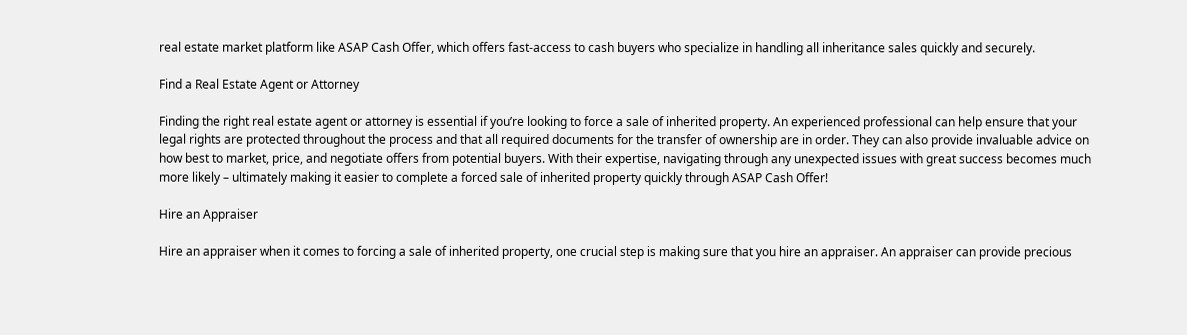real estate market platform like ASAP Cash Offer, which offers fast-access to cash buyers who specialize in handling all inheritance sales quickly and securely.

Find a Real Estate Agent or Attorney

Finding the right real estate agent or attorney is essential if you’re looking to force a sale of inherited property. An experienced professional can help ensure that your legal rights are protected throughout the process and that all required documents for the transfer of ownership are in order. They can also provide invaluable advice on how best to market, price, and negotiate offers from potential buyers. With their expertise, navigating through any unexpected issues with great success becomes much more likely – ultimately making it easier to complete a forced sale of inherited property quickly through ASAP Cash Offer!

Hire an Appraiser

Hire an appraiser when it comes to forcing a sale of inherited property, one crucial step is making sure that you hire an appraiser. An appraiser can provide precious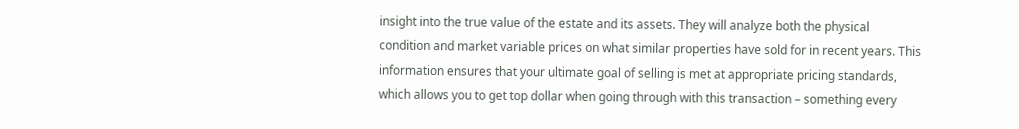insight into the true value of the estate and its assets. They will analyze both the physical condition and market variable prices on what similar properties have sold for in recent years. This information ensures that your ultimate goal of selling is met at appropriate pricing standards, which allows you to get top dollar when going through with this transaction – something every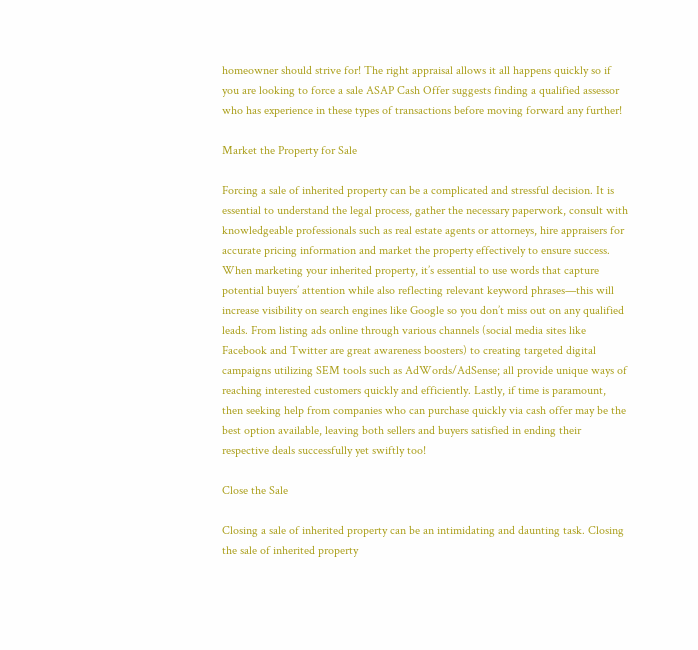homeowner should strive for! The right appraisal allows it all happens quickly so if you are looking to force a sale ASAP Cash Offer suggests finding a qualified assessor who has experience in these types of transactions before moving forward any further!

Market the Property for Sale

Forcing a sale of inherited property can be a complicated and stressful decision. It is essential to understand the legal process, gather the necessary paperwork, consult with knowledgeable professionals such as real estate agents or attorneys, hire appraisers for accurate pricing information and market the property effectively to ensure success. When marketing your inherited property, it’s essential to use words that capture potential buyers’ attention while also reflecting relevant keyword phrases—this will increase visibility on search engines like Google so you don’t miss out on any qualified leads. From listing ads online through various channels (social media sites like Facebook and Twitter are great awareness boosters) to creating targeted digital campaigns utilizing SEM tools such as AdWords/AdSense; all provide unique ways of reaching interested customers quickly and efficiently. Lastly, if time is paramount, then seeking help from companies who can purchase quickly via cash offer may be the best option available, leaving both sellers and buyers satisfied in ending their respective deals successfully yet swiftly too!

Close the Sale

Closing a sale of inherited property can be an intimidating and daunting task. Closing the sale of inherited property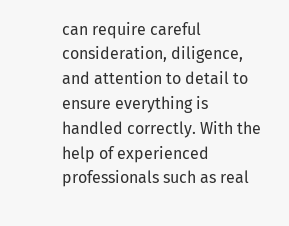can require careful consideration, diligence, and attention to detail to ensure everything is handled correctly. With the help of experienced professionals such as real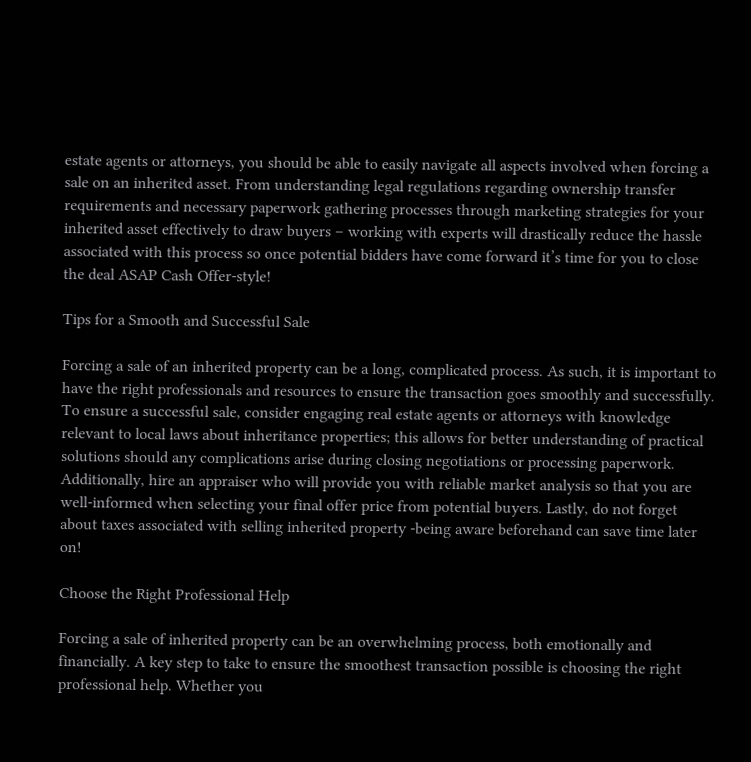estate agents or attorneys, you should be able to easily navigate all aspects involved when forcing a sale on an inherited asset. From understanding legal regulations regarding ownership transfer requirements and necessary paperwork gathering processes through marketing strategies for your inherited asset effectively to draw buyers – working with experts will drastically reduce the hassle associated with this process so once potential bidders have come forward it’s time for you to close the deal ASAP Cash Offer-style!

Tips for a Smooth and Successful Sale

Forcing a sale of an inherited property can be a long, complicated process. As such, it is important to have the right professionals and resources to ensure the transaction goes smoothly and successfully. To ensure a successful sale, consider engaging real estate agents or attorneys with knowledge relevant to local laws about inheritance properties; this allows for better understanding of practical solutions should any complications arise during closing negotiations or processing paperwork. Additionally, hire an appraiser who will provide you with reliable market analysis so that you are well-informed when selecting your final offer price from potential buyers. Lastly, do not forget about taxes associated with selling inherited property -being aware beforehand can save time later on!

Choose the Right Professional Help

Forcing a sale of inherited property can be an overwhelming process, both emotionally and financially. A key step to take to ensure the smoothest transaction possible is choosing the right professional help. Whether you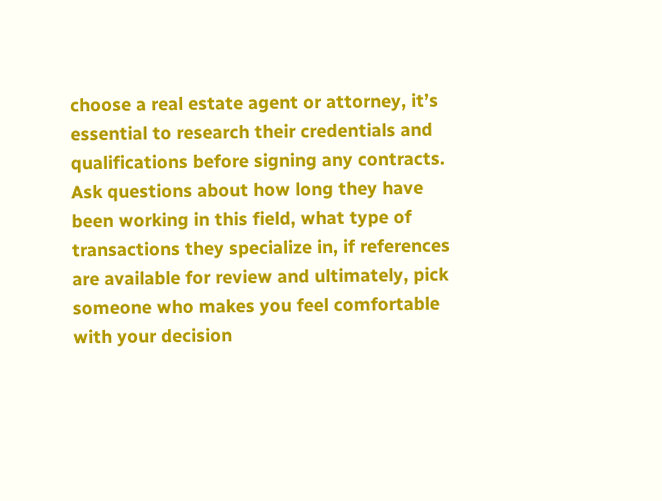choose a real estate agent or attorney, it’s essential to research their credentials and qualifications before signing any contracts. Ask questions about how long they have been working in this field, what type of transactions they specialize in, if references are available for review and ultimately, pick someone who makes you feel comfortable with your decision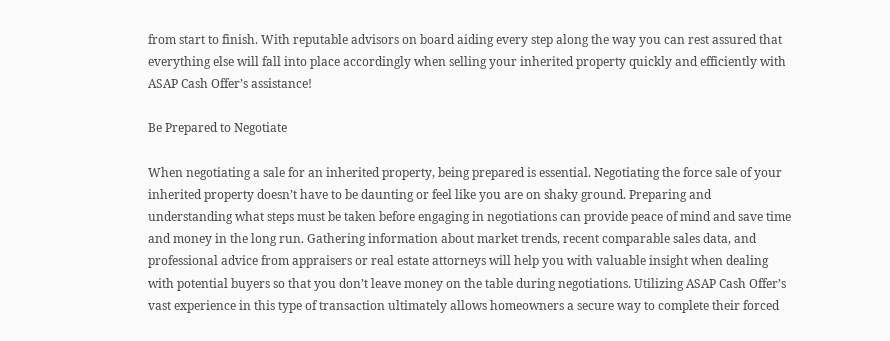from start to finish. With reputable advisors on board aiding every step along the way you can rest assured that everything else will fall into place accordingly when selling your inherited property quickly and efficiently with ASAP Cash Offer’s assistance!

Be Prepared to Negotiate

When negotiating a sale for an inherited property, being prepared is essential. Negotiating the force sale of your inherited property doesn’t have to be daunting or feel like you are on shaky ground. Preparing and understanding what steps must be taken before engaging in negotiations can provide peace of mind and save time and money in the long run. Gathering information about market trends, recent comparable sales data, and professional advice from appraisers or real estate attorneys will help you with valuable insight when dealing with potential buyers so that you don’t leave money on the table during negotiations. Utilizing ASAP Cash Offer’s vast experience in this type of transaction ultimately allows homeowners a secure way to complete their forced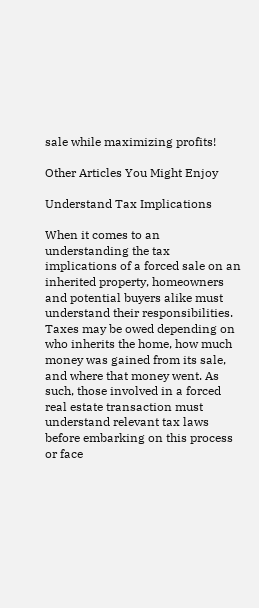sale while maximizing profits!

Other Articles You Might Enjoy

Understand Tax Implications

When it comes to an understanding the tax implications of a forced sale on an inherited property, homeowners and potential buyers alike must understand their responsibilities. Taxes may be owed depending on who inherits the home, how much money was gained from its sale, and where that money went. As such, those involved in a forced real estate transaction must understand relevant tax laws before embarking on this process or face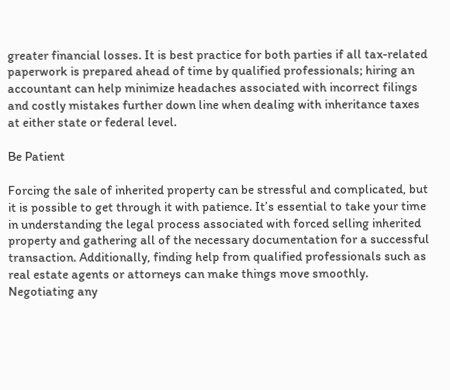greater financial losses. It is best practice for both parties if all tax-related paperwork is prepared ahead of time by qualified professionals; hiring an accountant can help minimize headaches associated with incorrect filings and costly mistakes further down line when dealing with inheritance taxes at either state or federal level.

Be Patient

Forcing the sale of inherited property can be stressful and complicated, but it is possible to get through it with patience. It’s essential to take your time in understanding the legal process associated with forced selling inherited property and gathering all of the necessary documentation for a successful transaction. Additionally, finding help from qualified professionals such as real estate agents or attorneys can make things move smoothly. Negotiating any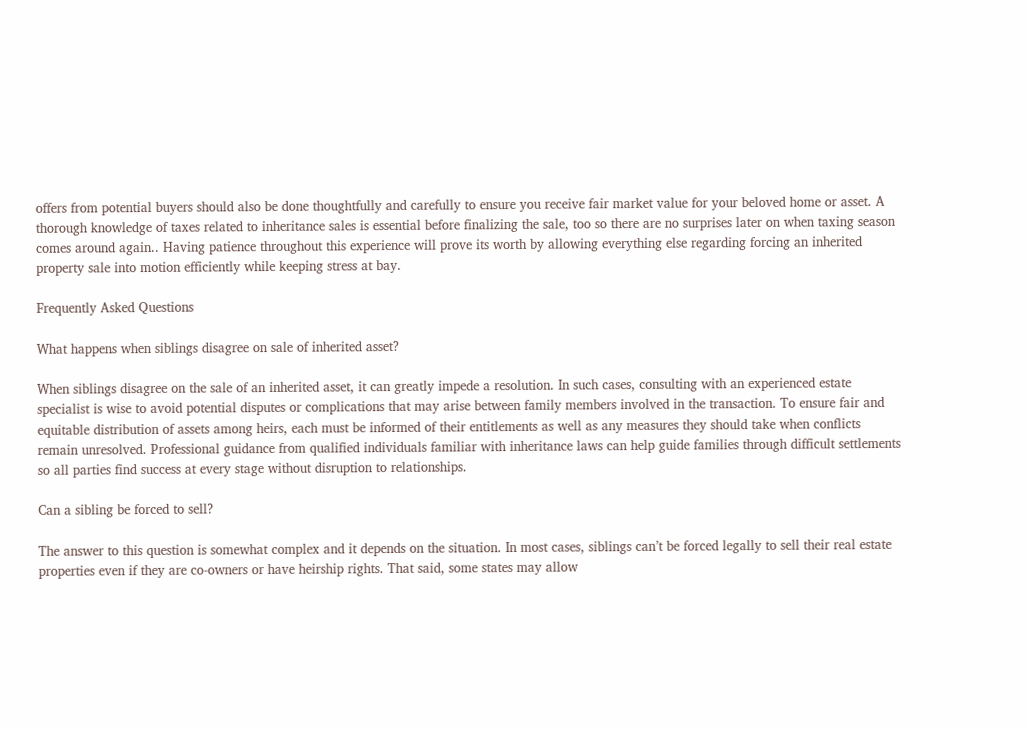offers from potential buyers should also be done thoughtfully and carefully to ensure you receive fair market value for your beloved home or asset. A thorough knowledge of taxes related to inheritance sales is essential before finalizing the sale, too so there are no surprises later on when taxing season comes around again.. Having patience throughout this experience will prove its worth by allowing everything else regarding forcing an inherited property sale into motion efficiently while keeping stress at bay.

Frequently Asked Questions

What happens when siblings disagree on sale of inherited asset?

When siblings disagree on the sale of an inherited asset, it can greatly impede a resolution. In such cases, consulting with an experienced estate specialist is wise to avoid potential disputes or complications that may arise between family members involved in the transaction. To ensure fair and equitable distribution of assets among heirs, each must be informed of their entitlements as well as any measures they should take when conflicts remain unresolved. Professional guidance from qualified individuals familiar with inheritance laws can help guide families through difficult settlements so all parties find success at every stage without disruption to relationships.

Can a sibling be forced to sell?

The answer to this question is somewhat complex and it depends on the situation. In most cases, siblings can’t be forced legally to sell their real estate properties even if they are co-owners or have heirship rights. That said, some states may allow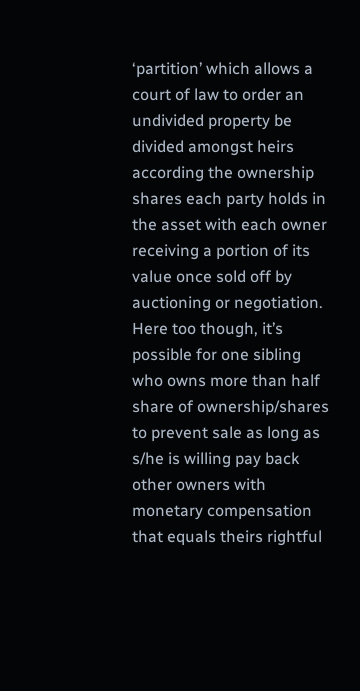‘partition’ which allows a court of law to order an undivided property be divided amongst heirs according the ownership shares each party holds in the asset with each owner receiving a portion of its value once sold off by auctioning or negotiation. Here too though, it’s possible for one sibling who owns more than half share of ownership/shares to prevent sale as long as s/he is willing pay back other owners with monetary compensation that equals theirs rightful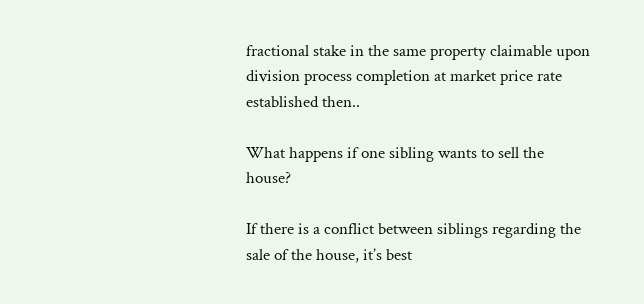fractional stake in the same property claimable upon division process completion at market price rate established then..

What happens if one sibling wants to sell the house?

If there is a conflict between siblings regarding the sale of the house, it’s best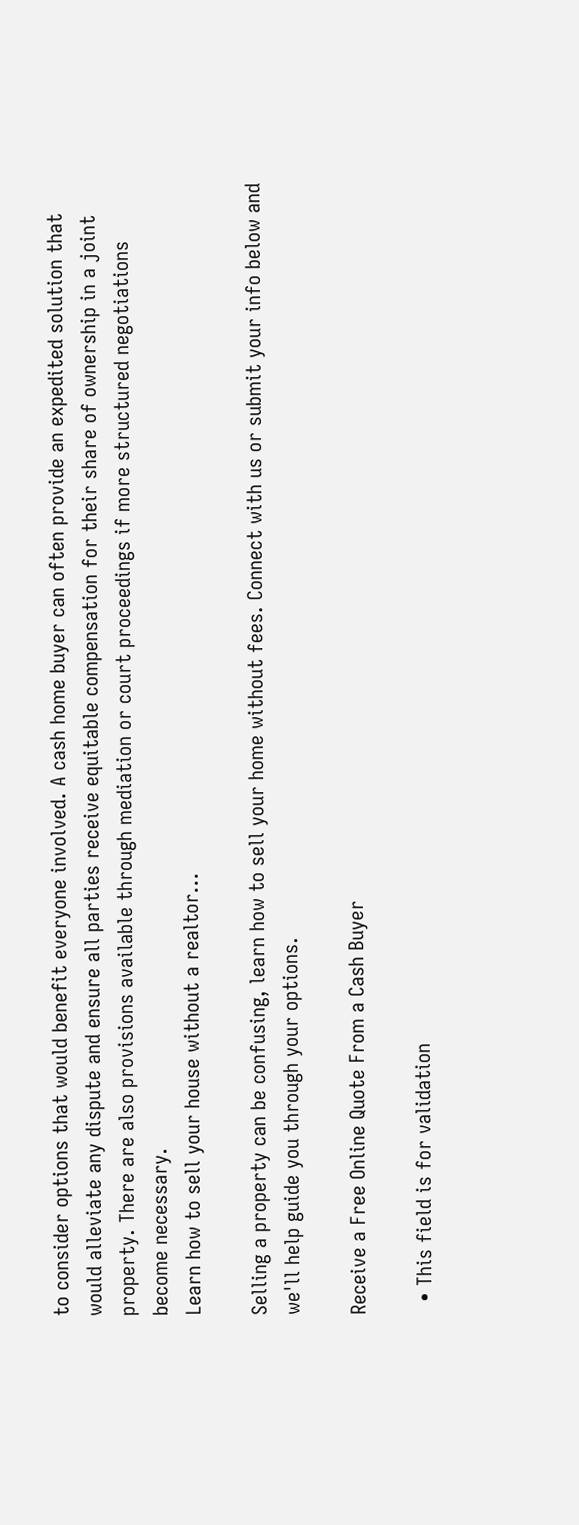to consider options that would benefit everyone involved. A cash home buyer can often provide an expedited solution that would alleviate any dispute and ensure all parties receive equitable compensation for their share of ownership in a joint property. There are also provisions available through mediation or court proceedings if more structured negotiations become necessary.
Learn how to sell your house without a realtor...

Selling a property can be confusing, learn how to sell your home without fees. Connect with us or submit your info below and we'll help guide you through your options.

Receive a Free Online Quote From a Cash Buyer

  • This field is for validation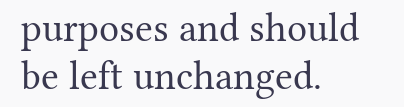purposes and should be left unchanged.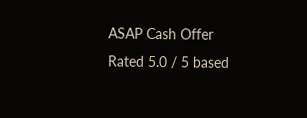ASAP Cash Offer Rated 5.0 / 5 based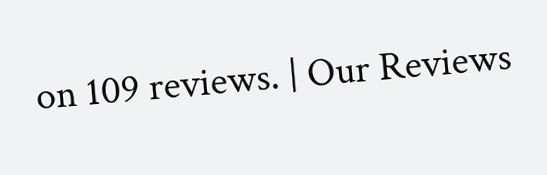on 109 reviews. | Our Reviews